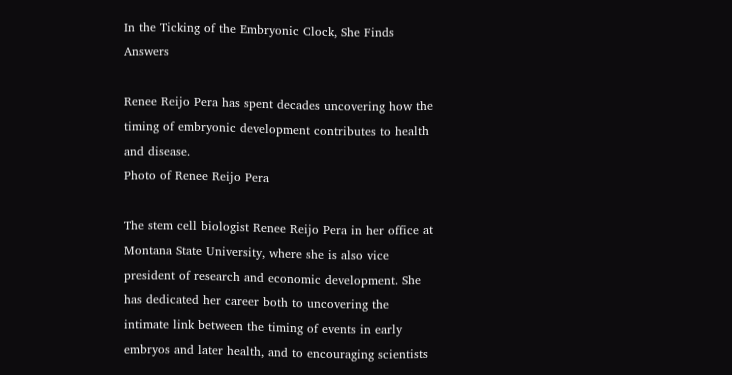In the Ticking of the Embryonic Clock, She Finds Answers

Renee Reijo Pera has spent decades uncovering how the timing of embryonic development contributes to health and disease.
Photo of Renee Reijo Pera

The stem cell biologist Renee Reijo Pera in her office at Montana State University, where she is also vice president of research and economic development. She has dedicated her career both to uncovering the intimate link between the timing of events in early embryos and later health, and to encouraging scientists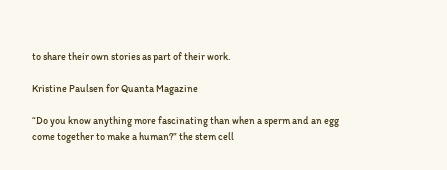to share their own stories as part of their work.

Kristine Paulsen for Quanta Magazine

“Do you know anything more fascinating than when a sperm and an egg come together to make a human?” the stem cell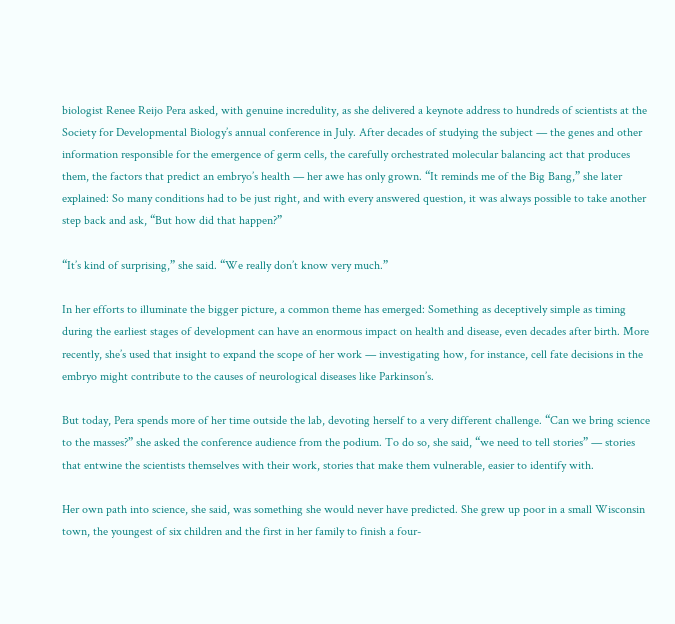biologist Renee Reijo Pera asked, with genuine incredulity, as she delivered a keynote address to hundreds of scientists at the Society for Developmental Biology’s annual conference in July. After decades of studying the subject — the genes and other information responsible for the emergence of germ cells, the carefully orchestrated molecular balancing act that produces them, the factors that predict an embryo’s health — her awe has only grown. “It reminds me of the Big Bang,” she later explained: So many conditions had to be just right, and with every answered question, it was always possible to take another step back and ask, “But how did that happen?”

“It’s kind of surprising,” she said. “We really don’t know very much.”

In her efforts to illuminate the bigger picture, a common theme has emerged: Something as deceptively simple as timing during the earliest stages of development can have an enormous impact on health and disease, even decades after birth. More recently, she’s used that insight to expand the scope of her work — investigating how, for instance, cell fate decisions in the embryo might contribute to the causes of neurological diseases like Parkinson’s.

But today, Pera spends more of her time outside the lab, devoting herself to a very different challenge. “Can we bring science to the masses?” she asked the conference audience from the podium. To do so, she said, “we need to tell stories” — stories that entwine the scientists themselves with their work, stories that make them vulnerable, easier to identify with.

Her own path into science, she said, was something she would never have predicted. She grew up poor in a small Wisconsin town, the youngest of six children and the first in her family to finish a four-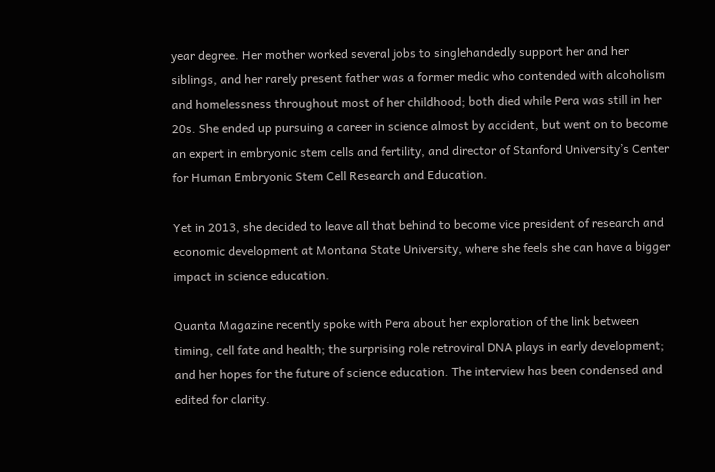year degree. Her mother worked several jobs to singlehandedly support her and her siblings, and her rarely present father was a former medic who contended with alcoholism and homelessness throughout most of her childhood; both died while Pera was still in her 20s. She ended up pursuing a career in science almost by accident, but went on to become an expert in embryonic stem cells and fertility, and director of Stanford University’s Center for Human Embryonic Stem Cell Research and Education.

Yet in 2013, she decided to leave all that behind to become vice president of research and economic development at Montana State University, where she feels she can have a bigger impact in science education.

Quanta Magazine recently spoke with Pera about her exploration of the link between timing, cell fate and health; the surprising role retroviral DNA plays in early development; and her hopes for the future of science education. The interview has been condensed and edited for clarity.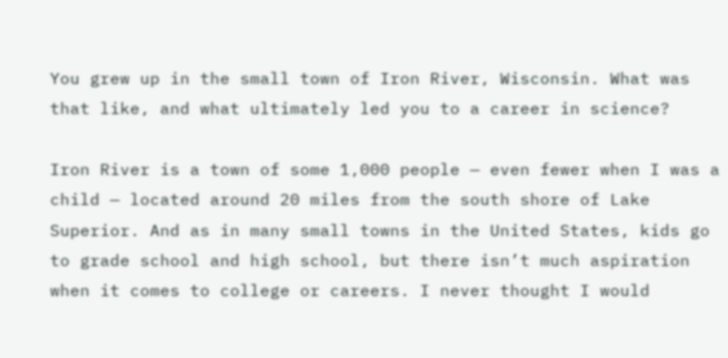You grew up in the small town of Iron River, Wisconsin. What was that like, and what ultimately led you to a career in science?

Iron River is a town of some 1,000 people — even fewer when I was a child — located around 20 miles from the south shore of Lake Superior. And as in many small towns in the United States, kids go to grade school and high school, but there isn’t much aspiration when it comes to college or careers. I never thought I would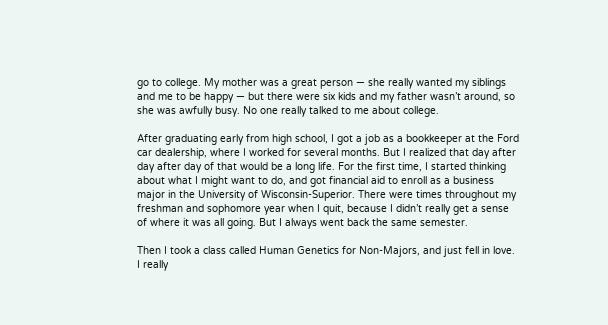go to college. My mother was a great person — she really wanted my siblings and me to be happy — but there were six kids and my father wasn’t around, so she was awfully busy. No one really talked to me about college.

After graduating early from high school, I got a job as a bookkeeper at the Ford car dealership, where I worked for several months. But I realized that day after day after day of that would be a long life. For the first time, I started thinking about what I might want to do, and got financial aid to enroll as a business major in the University of Wisconsin-Superior. There were times throughout my freshman and sophomore year when I quit, because I didn’t really get a sense of where it was all going. But I always went back the same semester.

Then I took a class called Human Genetics for Non-Majors, and just fell in love. I really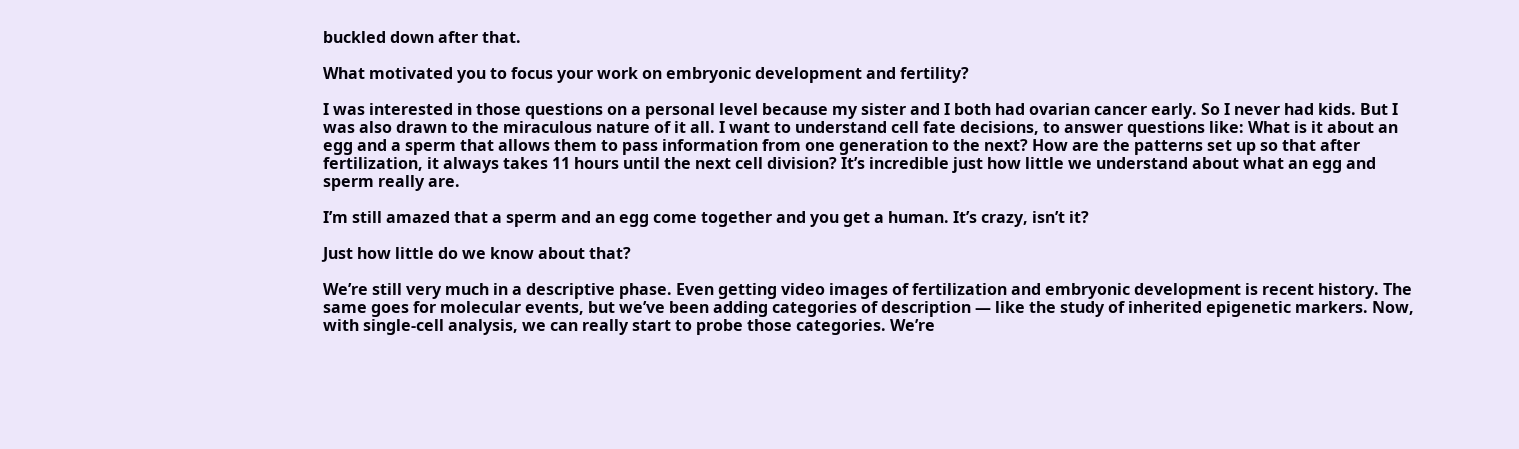buckled down after that.

What motivated you to focus your work on embryonic development and fertility?

I was interested in those questions on a personal level because my sister and I both had ovarian cancer early. So I never had kids. But I was also drawn to the miraculous nature of it all. I want to understand cell fate decisions, to answer questions like: What is it about an egg and a sperm that allows them to pass information from one generation to the next? How are the patterns set up so that after fertilization, it always takes 11 hours until the next cell division? It’s incredible just how little we understand about what an egg and sperm really are.

I’m still amazed that a sperm and an egg come together and you get a human. It’s crazy, isn’t it?

Just how little do we know about that?

We’re still very much in a descriptive phase. Even getting video images of fertilization and embryonic development is recent history. The same goes for molecular events, but we’ve been adding categories of description — like the study of inherited epigenetic markers. Now, with single-cell analysis, we can really start to probe those categories. We’re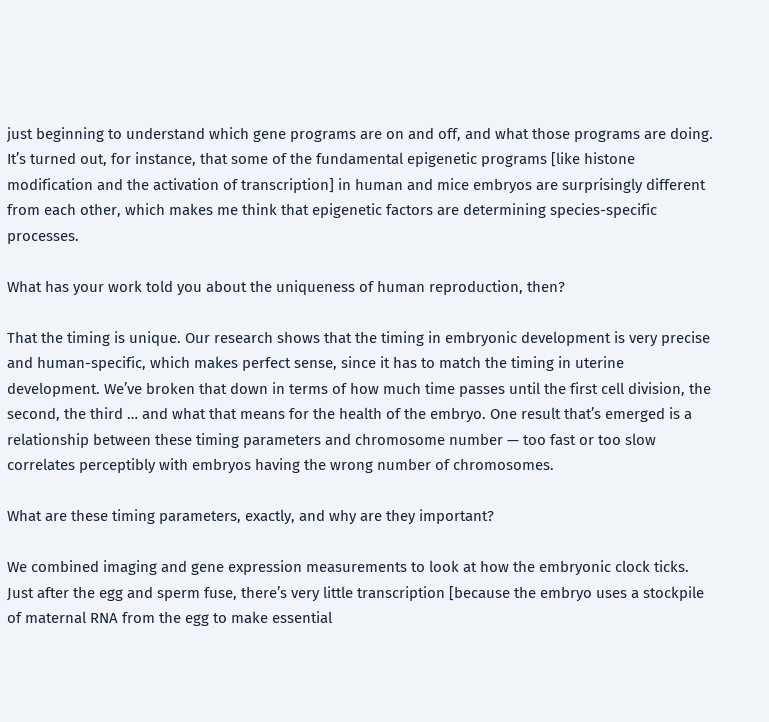just beginning to understand which gene programs are on and off, and what those programs are doing. It’s turned out, for instance, that some of the fundamental epigenetic programs [like histone modification and the activation of transcription] in human and mice embryos are surprisingly different from each other, which makes me think that epigenetic factors are determining species-specific processes.

What has your work told you about the uniqueness of human reproduction, then?

That the timing is unique. Our research shows that the timing in embryonic development is very precise and human-specific, which makes perfect sense, since it has to match the timing in uterine development. We’ve broken that down in terms of how much time passes until the first cell division, the second, the third … and what that means for the health of the embryo. One result that’s emerged is a relationship between these timing parameters and chromosome number — too fast or too slow correlates perceptibly with embryos having the wrong number of chromosomes.

What are these timing parameters, exactly, and why are they important?

We combined imaging and gene expression measurements to look at how the embryonic clock ticks. Just after the egg and sperm fuse, there’s very little transcription [because the embryo uses a stockpile of maternal RNA from the egg to make essential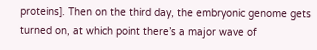proteins]. Then on the third day, the embryonic genome gets turned on, at which point there’s a major wave of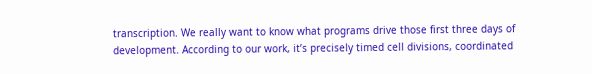transcription. We really want to know what programs drive those first three days of development. According to our work, it’s precisely timed cell divisions, coordinated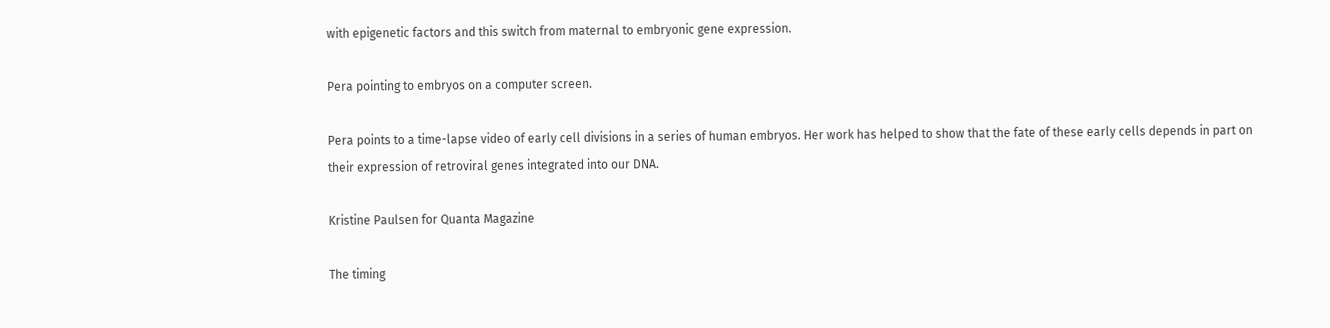with epigenetic factors and this switch from maternal to embryonic gene expression.

Pera pointing to embryos on a computer screen.

Pera points to a time-lapse video of early cell divisions in a series of human embryos. Her work has helped to show that the fate of these early cells depends in part on their expression of retroviral genes integrated into our DNA.

Kristine Paulsen for Quanta Magazine

The timing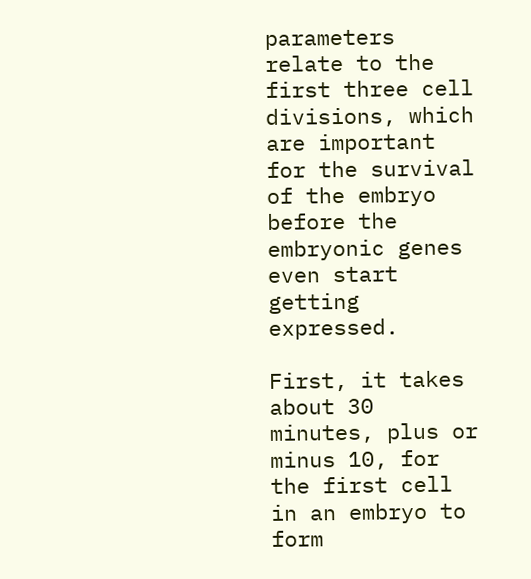parameters relate to the first three cell divisions, which are important for the survival of the embryo before the embryonic genes even start getting expressed.

First, it takes about 30 minutes, plus or minus 10, for the first cell in an embryo to form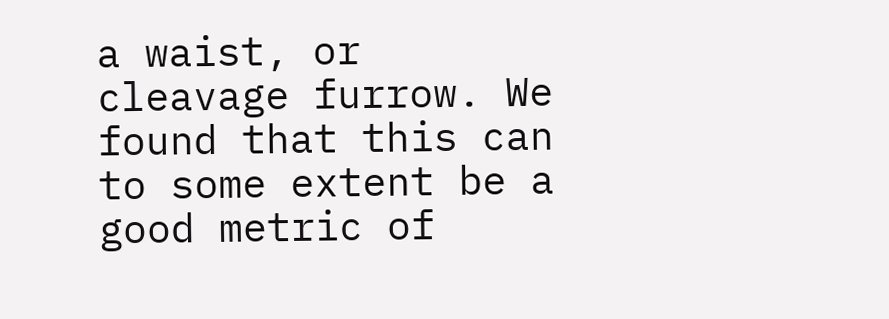a waist, or cleavage furrow. We found that this can to some extent be a good metric of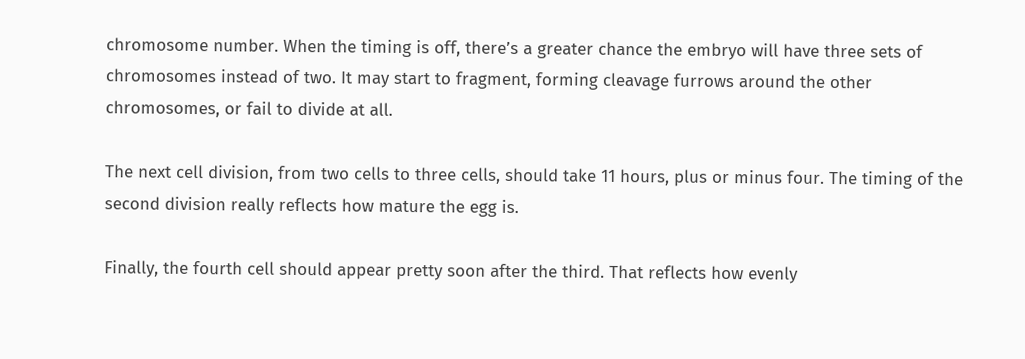chromosome number. When the timing is off, there’s a greater chance the embryo will have three sets of chromosomes instead of two. It may start to fragment, forming cleavage furrows around the other chromosomes, or fail to divide at all.

The next cell division, from two cells to three cells, should take 11 hours, plus or minus four. The timing of the second division really reflects how mature the egg is.

Finally, the fourth cell should appear pretty soon after the third. That reflects how evenly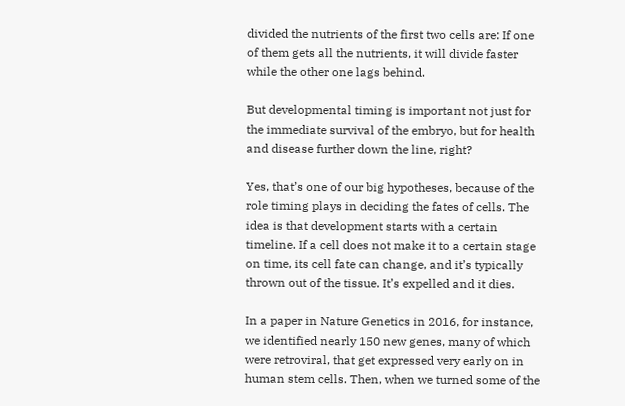divided the nutrients of the first two cells are: If one of them gets all the nutrients, it will divide faster while the other one lags behind.

But developmental timing is important not just for the immediate survival of the embryo, but for health and disease further down the line, right?

Yes, that’s one of our big hypotheses, because of the role timing plays in deciding the fates of cells. The idea is that development starts with a certain timeline. If a cell does not make it to a certain stage on time, its cell fate can change, and it’s typically thrown out of the tissue. It’s expelled and it dies.

In a paper in Nature Genetics in 2016, for instance, we identified nearly 150 new genes, many of which were retroviral, that get expressed very early on in human stem cells. Then, when we turned some of the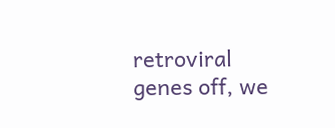retroviral genes off, we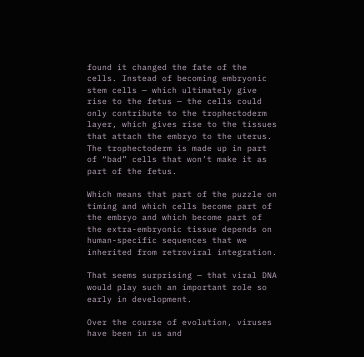found it changed the fate of the cells. Instead of becoming embryonic stem cells — which ultimately give rise to the fetus — the cells could only contribute to the trophectoderm layer, which gives rise to the tissues that attach the embryo to the uterus. The trophectoderm is made up in part of “bad” cells that won’t make it as part of the fetus.

Which means that part of the puzzle on timing and which cells become part of the embryo and which become part of the extra-embryonic tissue depends on human-specific sequences that we inherited from retroviral integration.

That seems surprising — that viral DNA would play such an important role so early in development.

Over the course of evolution, viruses have been in us and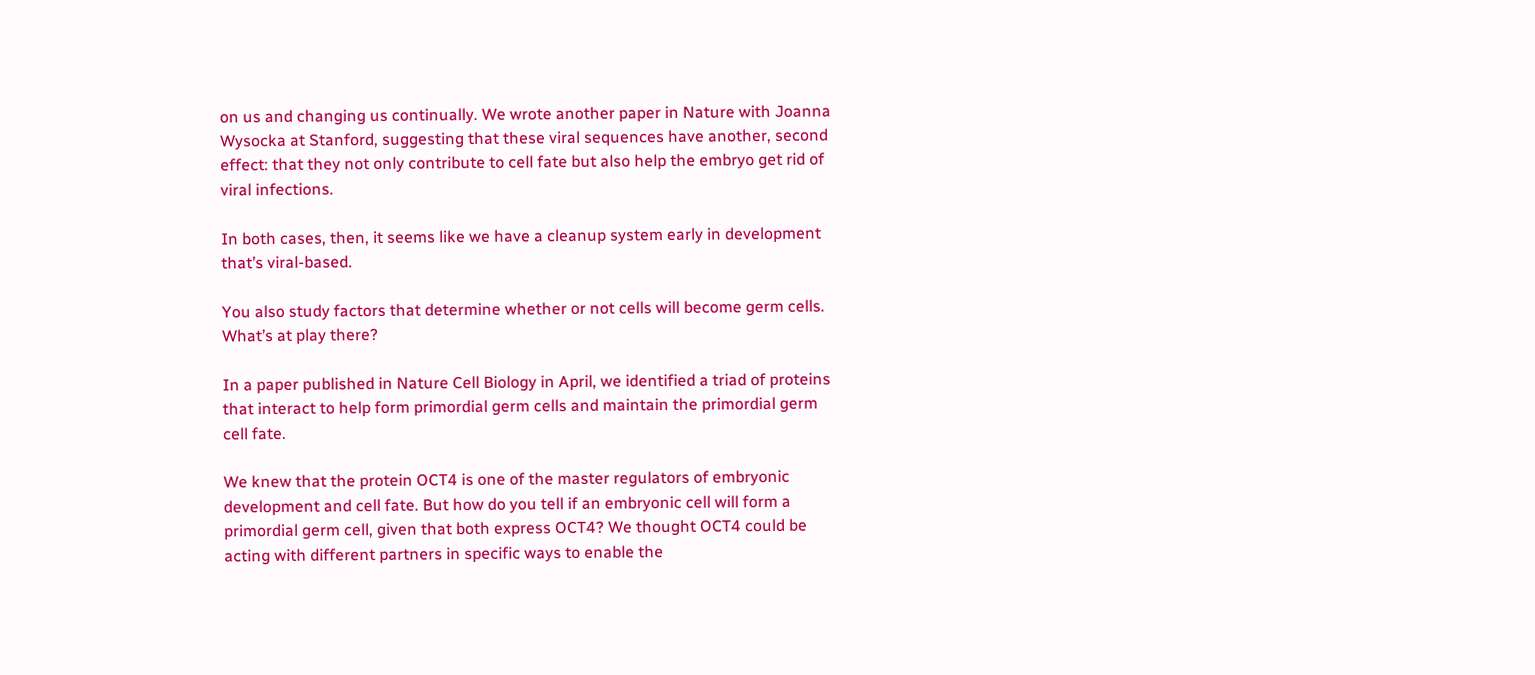on us and changing us continually. We wrote another paper in Nature with Joanna Wysocka at Stanford, suggesting that these viral sequences have another, second effect: that they not only contribute to cell fate but also help the embryo get rid of viral infections.

In both cases, then, it seems like we have a cleanup system early in development that’s viral-based.

You also study factors that determine whether or not cells will become germ cells. What’s at play there?

In a paper published in Nature Cell Biology in April, we identified a triad of proteins that interact to help form primordial germ cells and maintain the primordial germ cell fate.

We knew that the protein OCT4 is one of the master regulators of embryonic development and cell fate. But how do you tell if an embryonic cell will form a primordial germ cell, given that both express OCT4? We thought OCT4 could be acting with different partners in specific ways to enable the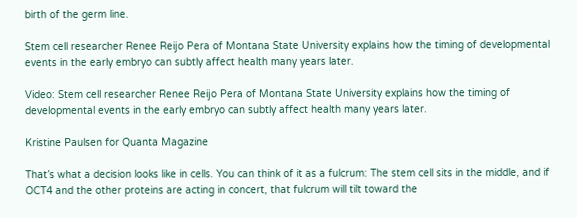birth of the germ line.

Stem cell researcher Renee Reijo Pera of Montana State University explains how the timing of developmental events in the early embryo can subtly affect health many years later.

Video: Stem cell researcher Renee Reijo Pera of Montana State University explains how the timing of developmental events in the early embryo can subtly affect health many years later.

Kristine Paulsen for Quanta Magazine

That’s what a decision looks like in cells. You can think of it as a fulcrum: The stem cell sits in the middle, and if OCT4 and the other proteins are acting in concert, that fulcrum will tilt toward the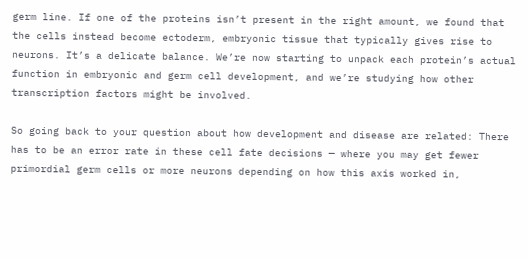germ line. If one of the proteins isn’t present in the right amount, we found that the cells instead become ectoderm, embryonic tissue that typically gives rise to neurons. It’s a delicate balance. We’re now starting to unpack each protein’s actual function in embryonic and germ cell development, and we’re studying how other transcription factors might be involved.

So going back to your question about how development and disease are related: There has to be an error rate in these cell fate decisions — where you may get fewer primordial germ cells or more neurons depending on how this axis worked in,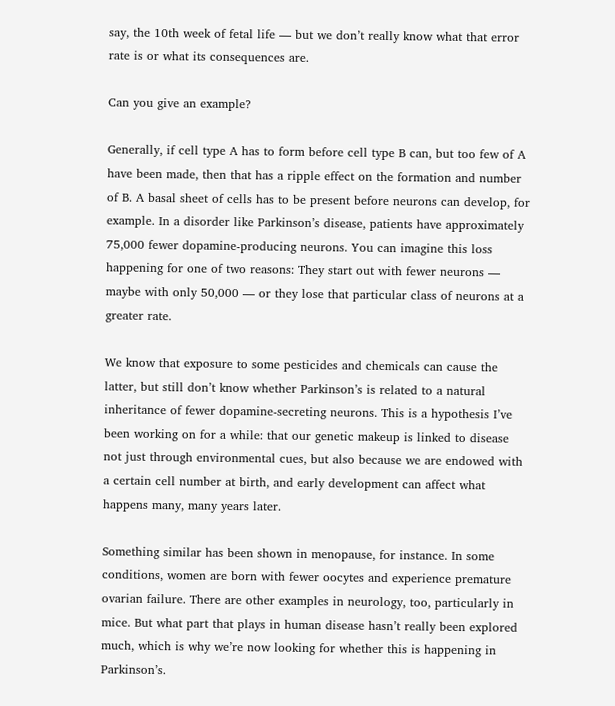say, the 10th week of fetal life — but we don’t really know what that error rate is or what its consequences are.

Can you give an example?

Generally, if cell type A has to form before cell type B can, but too few of A have been made, then that has a ripple effect on the formation and number of B. A basal sheet of cells has to be present before neurons can develop, for example. In a disorder like Parkinson’s disease, patients have approximately 75,000 fewer dopamine-producing neurons. You can imagine this loss happening for one of two reasons: They start out with fewer neurons — maybe with only 50,000 — or they lose that particular class of neurons at a greater rate.

We know that exposure to some pesticides and chemicals can cause the latter, but still don’t know whether Parkinson’s is related to a natural inheritance of fewer dopamine-secreting neurons. This is a hypothesis I’ve been working on for a while: that our genetic makeup is linked to disease not just through environmental cues, but also because we are endowed with a certain cell number at birth, and early development can affect what happens many, many years later.

Something similar has been shown in menopause, for instance. In some conditions, women are born with fewer oocytes and experience premature ovarian failure. There are other examples in neurology, too, particularly in mice. But what part that plays in human disease hasn’t really been explored much, which is why we’re now looking for whether this is happening in Parkinson’s.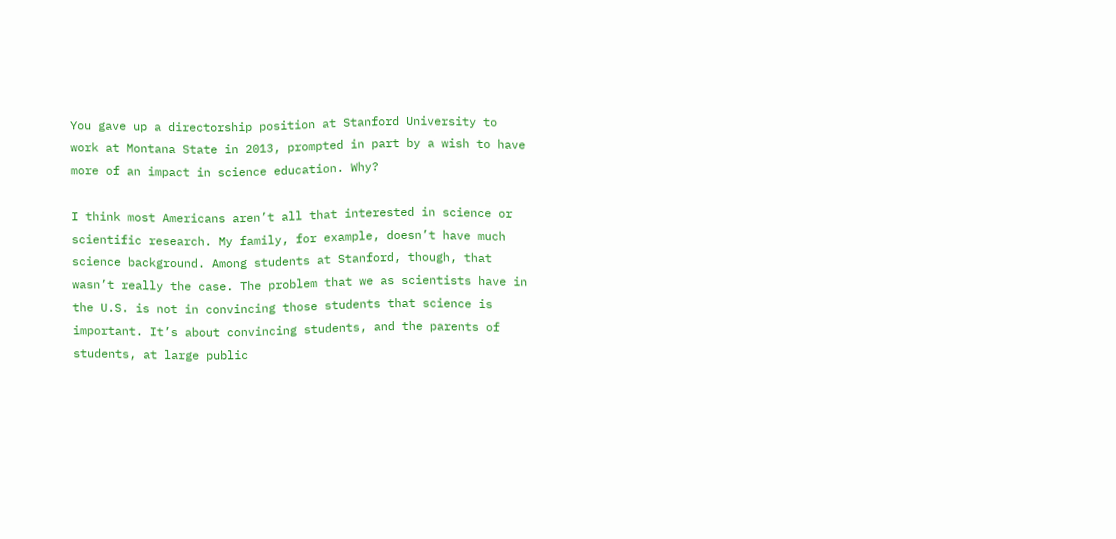You gave up a directorship position at Stanford University to work at Montana State in 2013, prompted in part by a wish to have more of an impact in science education. Why?

I think most Americans aren’t all that interested in science or scientific research. My family, for example, doesn’t have much science background. Among students at Stanford, though, that wasn’t really the case. The problem that we as scientists have in the U.S. is not in convincing those students that science is important. It’s about convincing students, and the parents of students, at large public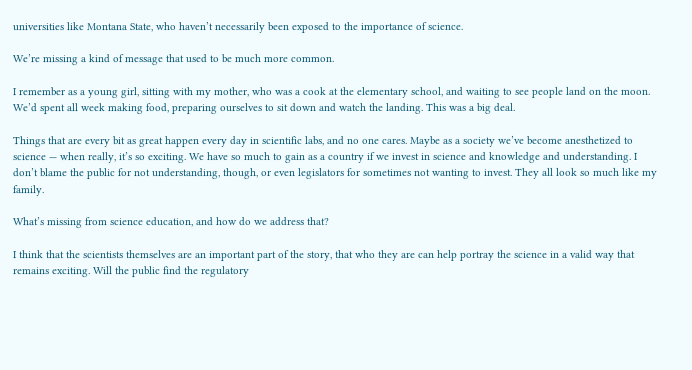universities like Montana State, who haven’t necessarily been exposed to the importance of science.

We’re missing a kind of message that used to be much more common.

I remember as a young girl, sitting with my mother, who was a cook at the elementary school, and waiting to see people land on the moon. We’d spent all week making food, preparing ourselves to sit down and watch the landing. This was a big deal.

Things that are every bit as great happen every day in scientific labs, and no one cares. Maybe as a society we’ve become anesthetized to science — when really, it’s so exciting. We have so much to gain as a country if we invest in science and knowledge and understanding. I don’t blame the public for not understanding, though, or even legislators for sometimes not wanting to invest. They all look so much like my family.

What’s missing from science education, and how do we address that?

I think that the scientists themselves are an important part of the story, that who they are can help portray the science in a valid way that remains exciting. Will the public find the regulatory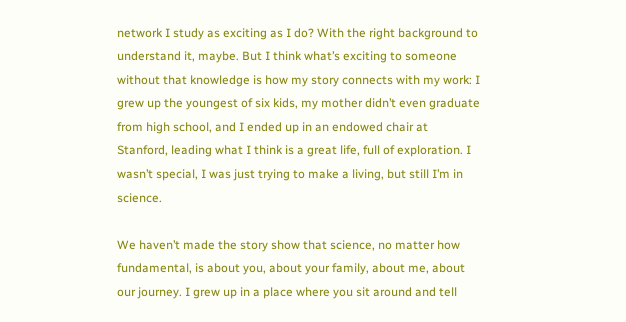network I study as exciting as I do? With the right background to understand it, maybe. But I think what’s exciting to someone without that knowledge is how my story connects with my work: I grew up the youngest of six kids, my mother didn’t even graduate from high school, and I ended up in an endowed chair at Stanford, leading what I think is a great life, full of exploration. I wasn’t special, I was just trying to make a living, but still I’m in science.

We haven’t made the story show that science, no matter how fundamental, is about you, about your family, about me, about our journey. I grew up in a place where you sit around and tell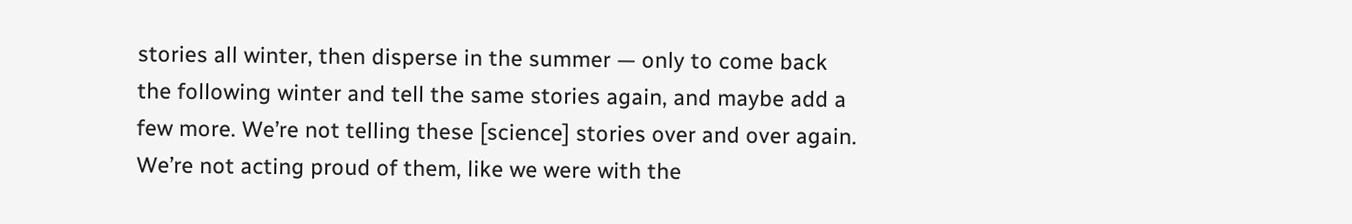stories all winter, then disperse in the summer — only to come back the following winter and tell the same stories again, and maybe add a few more. We’re not telling these [science] stories over and over again. We’re not acting proud of them, like we were with the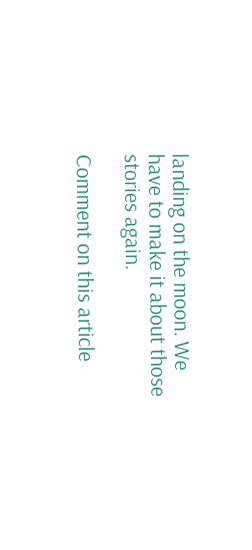landing on the moon. We have to make it about those stories again.

Comment on this article